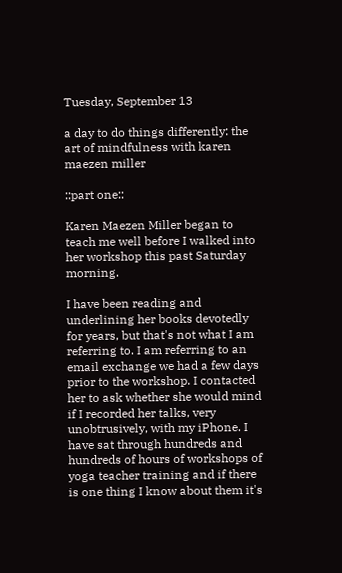Tuesday, September 13

a day to do things differently: the art of mindfulness with karen maezen miller

::part one::

Karen Maezen Miller began to teach me well before I walked into her workshop this past Saturday morning.

I have been reading and underlining her books devotedly for years, but that's not what I am referring to. I am referring to an email exchange we had a few days prior to the workshop. I contacted her to ask whether she would mind if I recorded her talks, very unobtrusively, with my iPhone. I have sat through hundreds and hundreds of hours of workshops of yoga teacher training and if there is one thing I know about them it's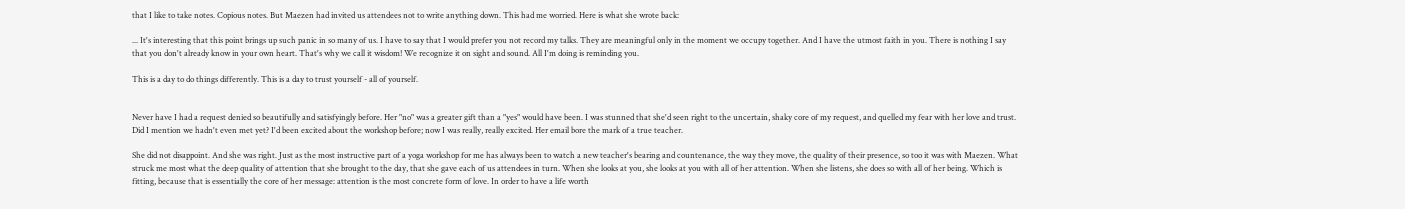that I like to take notes. Copious notes. But Maezen had invited us attendees not to write anything down. This had me worried. Here is what she wrote back:

... It's interesting that this point brings up such panic in so many of us. I have to say that I would prefer you not record my talks. They are meaningful only in the moment we occupy together. And I have the utmost faith in you. There is nothing I say that you don't already know in your own heart. That's why we call it wisdom! We recognize it on sight and sound. All I'm doing is reminding you.

This is a day to do things differently. This is a day to trust yourself - all of yourself.


Never have I had a request denied so beautifully and satisfyingly before. Her "no" was a greater gift than a "yes" would have been. I was stunned that she'd seen right to the uncertain, shaky core of my request, and quelled my fear with her love and trust. Did I mention we hadn't even met yet? I'd been excited about the workshop before; now I was really, really excited. Her email bore the mark of a true teacher.

She did not disappoint. And she was right. Just as the most instructive part of a yoga workshop for me has always been to watch a new teacher's bearing and countenance, the way they move, the quality of their presence, so too it was with Maezen. What struck me most what the deep quality of attention that she brought to the day, that she gave each of us attendees in turn. When she looks at you, she looks at you with all of her attention. When she listens, she does so with all of her being. Which is fitting, because that is essentially the core of her message: attention is the most concrete form of love. In order to have a life worth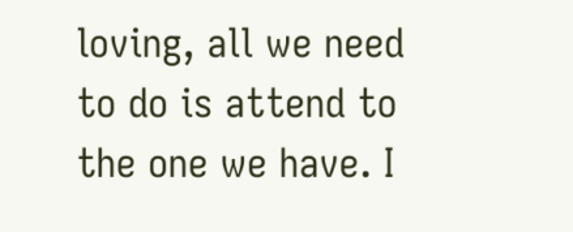loving, all we need to do is attend to the one we have. I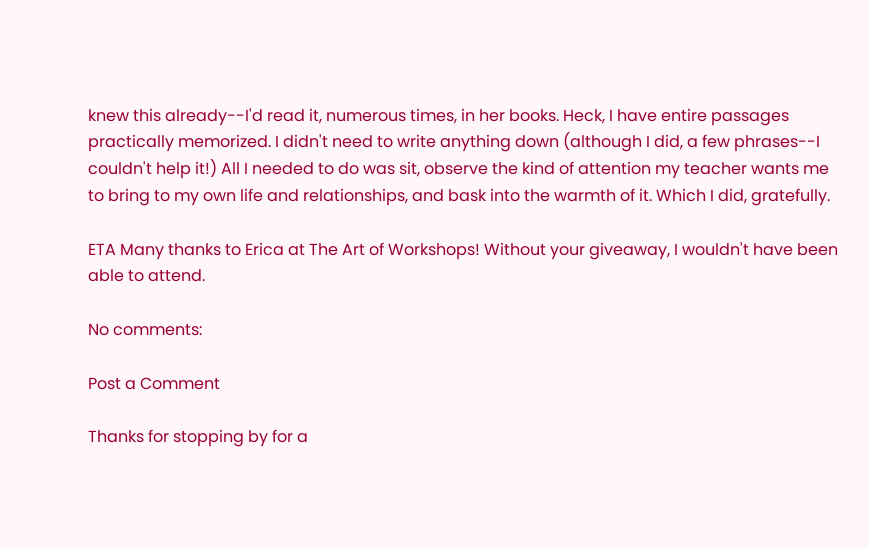knew this already--I'd read it, numerous times, in her books. Heck, I have entire passages practically memorized. I didn't need to write anything down (although I did, a few phrases--I couldn't help it!) All I needed to do was sit, observe the kind of attention my teacher wants me to bring to my own life and relationships, and bask into the warmth of it. Which I did, gratefully.

ETA Many thanks to Erica at The Art of Workshops! Without your giveaway, I wouldn't have been able to attend.

No comments:

Post a Comment

Thanks for stopping by for a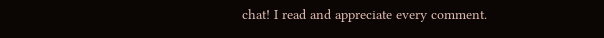chat! I read and appreciate every comment.